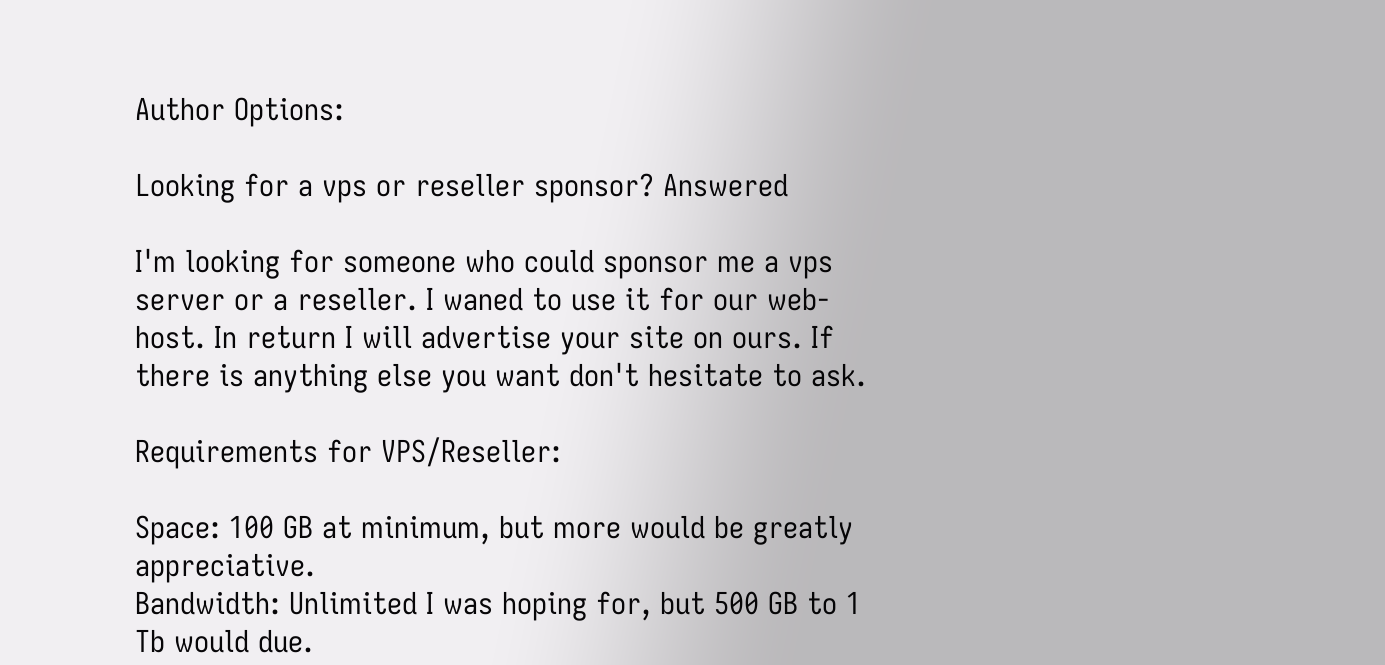Author Options:

Looking for a vps or reseller sponsor? Answered

I'm looking for someone who could sponsor me a vps server or a reseller. I waned to use it for our web-host. In return I will advertise your site on ours. If there is anything else you want don't hesitate to ask.

Requirements for VPS/Reseller:

Space: 100 GB at minimum, but more would be greatly appreciative.
Bandwidth: Unlimited I was hoping for, but 500 GB to 1 Tb would due.